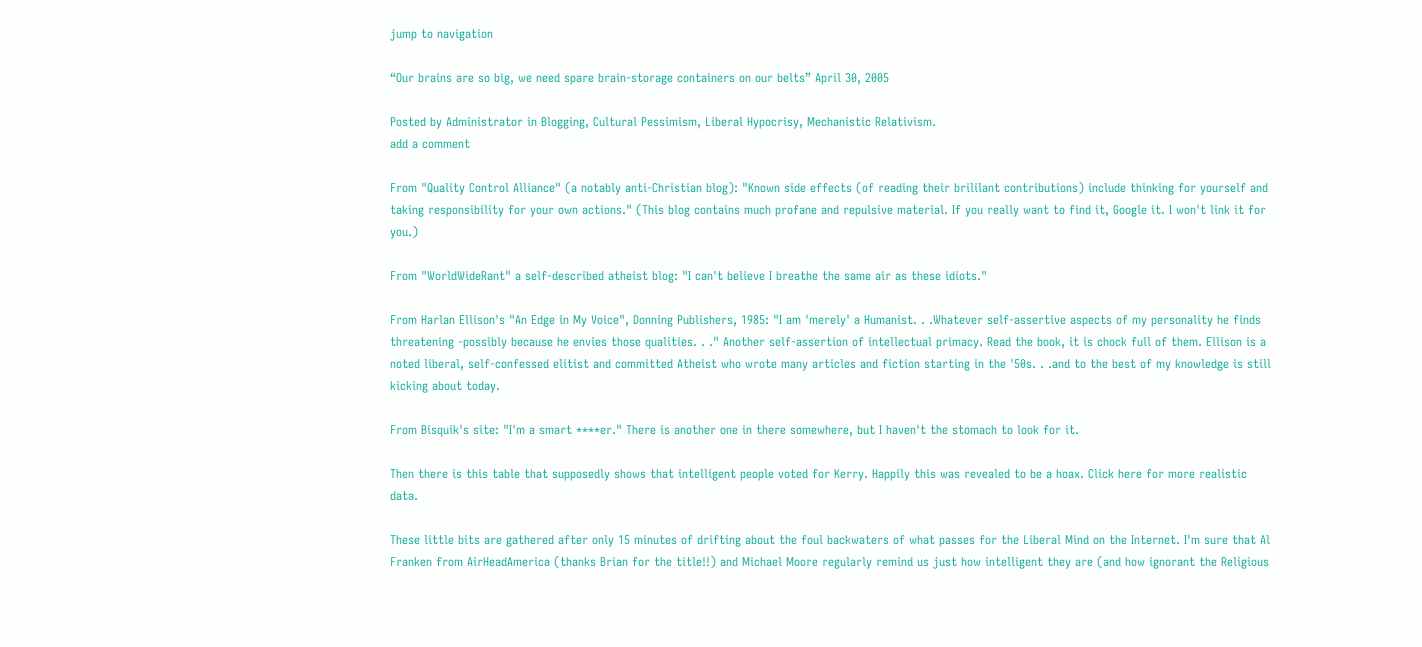jump to navigation

“Our brains are so big, we need spare brain-storage containers on our belts” April 30, 2005

Posted by Administrator in Blogging, Cultural Pessimism, Liberal Hypocrisy, Mechanistic Relativism.
add a comment

From "Quality Control Alliance" (a notably anti-Christian blog): "Known side effects (of reading their brililant contributions) include thinking for yourself and taking responsibility for your own actions." (This blog contains much profane and repulsive material. If you really want to find it, Google it. I won't link it for you.)

From "WorldWideRant" a self-described atheist blog: "I can't believe I breathe the same air as these idiots."

From Harlan Ellison's "An Edge in My Voice", Donning Publishers, 1985: "I am 'merely' a Humanist. . .Whatever self-assertive aspects of my personality he finds threatening -possibly because he envies those qualities. . ." Another self-assertion of intellectual primacy. Read the book, it is chock full of them. Ellison is a noted liberal, self-confessed elitist and committed Atheist who wrote many articles and fiction starting in the '50s. . .and to the best of my knowledge is still kicking about today.

From Bisquik's site: "I'm a smart ****er." There is another one in there somewhere, but I haven't the stomach to look for it.

Then there is this table that supposedly shows that intelligent people voted for Kerry. Happily this was revealed to be a hoax. Click here for more realistic data.

These little bits are gathered after only 15 minutes of drifting about the foul backwaters of what passes for the Liberal Mind on the Internet. I'm sure that Al Franken from AirHeadAmerica (thanks Brian for the title!!) and Michael Moore regularly remind us just how intelligent they are (and how ignorant the Religious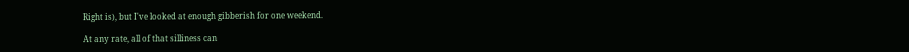Right is), but I've looked at enough gibberish for one weekend.

At any rate, all of that silliness can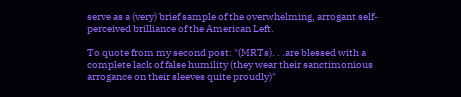serve as a (very) brief sample of the overwhelming, arrogant self-perceived brilliance of the American Left.

To quote from my second post: "(MRTs). . .are blessed with a complete lack of false humility (they wear their sanctimonious arrogance on their sleeves quite proudly)"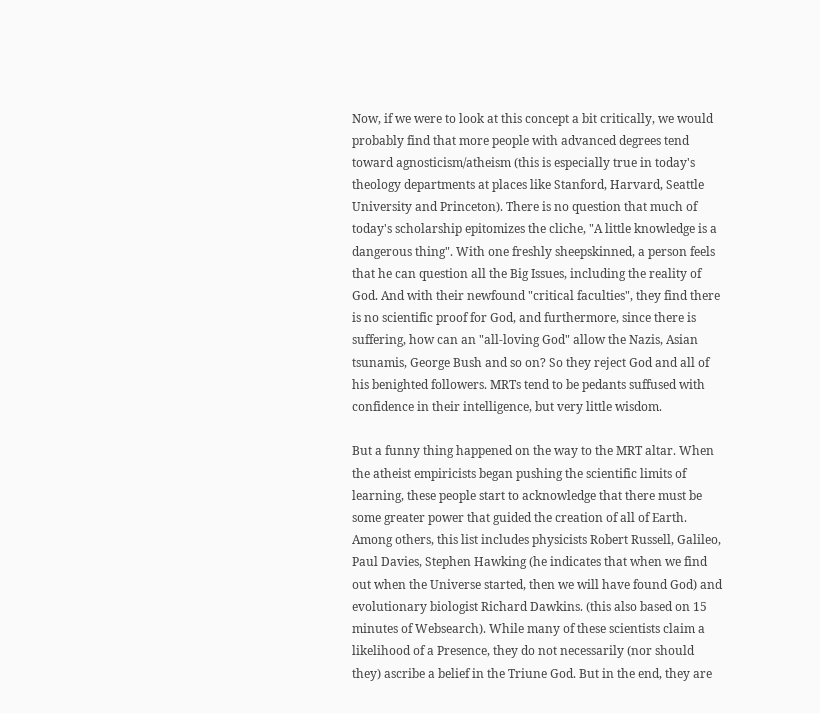Now, if we were to look at this concept a bit critically, we would probably find that more people with advanced degrees tend toward agnosticism/atheism (this is especially true in today's theology departments at places like Stanford, Harvard, Seattle University and Princeton). There is no question that much of today's scholarship epitomizes the cliche, "A little knowledge is a dangerous thing". With one freshly sheepskinned, a person feels that he can question all the Big Issues, including the reality of God. And with their newfound "critical faculties", they find there is no scientific proof for God, and furthermore, since there is suffering, how can an "all-loving God" allow the Nazis, Asian tsunamis, George Bush and so on? So they reject God and all of his benighted followers. MRTs tend to be pedants suffused with confidence in their intelligence, but very little wisdom.

But a funny thing happened on the way to the MRT altar. When the atheist empiricists began pushing the scientific limits of learning, these people start to acknowledge that there must be some greater power that guided the creation of all of Earth. Among others, this list includes physicists Robert Russell, Galileo, Paul Davies, Stephen Hawking (he indicates that when we find out when the Universe started, then we will have found God) and evolutionary biologist Richard Dawkins. (this also based on 15 minutes of Websearch). While many of these scientists claim a likelihood of a Presence, they do not necessarily (nor should they) ascribe a belief in the Triune God. But in the end, they are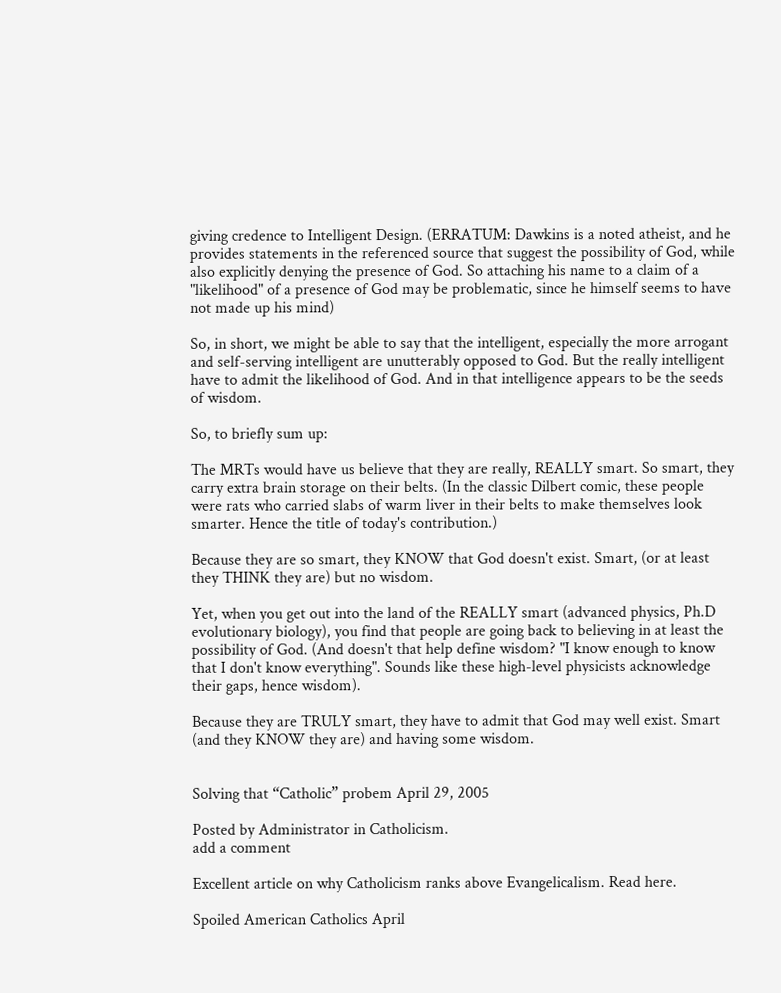giving credence to Intelligent Design. (ERRATUM: Dawkins is a noted atheist, and he provides statements in the referenced source that suggest the possibility of God, while also explicitly denying the presence of God. So attaching his name to a claim of a "likelihood" of a presence of God may be problematic, since he himself seems to have not made up his mind)

So, in short, we might be able to say that the intelligent, especially the more arrogant and self-serving intelligent are unutterably opposed to God. But the really intelligent have to admit the likelihood of God. And in that intelligence appears to be the seeds of wisdom.

So, to briefly sum up:

The MRTs would have us believe that they are really, REALLY smart. So smart, they carry extra brain storage on their belts. (In the classic Dilbert comic, these people were rats who carried slabs of warm liver in their belts to make themselves look smarter. Hence the title of today's contribution.)

Because they are so smart, they KNOW that God doesn't exist. Smart, (or at least they THINK they are) but no wisdom.

Yet, when you get out into the land of the REALLY smart (advanced physics, Ph.D evolutionary biology), you find that people are going back to believing in at least the possibility of God. (And doesn't that help define wisdom? "I know enough to know that I don't know everything". Sounds like these high-level physicists acknowledge their gaps, hence wisdom).

Because they are TRULY smart, they have to admit that God may well exist. Smart (and they KNOW they are) and having some wisdom.


Solving that “Catholic” probem April 29, 2005

Posted by Administrator in Catholicism.
add a comment

Excellent article on why Catholicism ranks above Evangelicalism. Read here.

Spoiled American Catholics April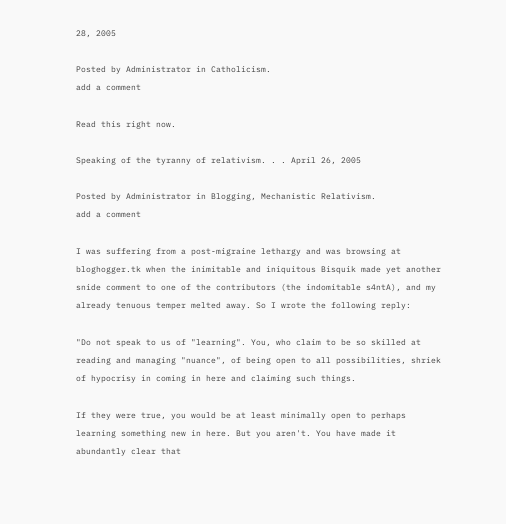28, 2005

Posted by Administrator in Catholicism.
add a comment

Read this right now.

Speaking of the tyranny of relativism. . . April 26, 2005

Posted by Administrator in Blogging, Mechanistic Relativism.
add a comment

I was suffering from a post-migraine lethargy and was browsing at bloghogger.tk when the inimitable and iniquitous Bisquik made yet another snide comment to one of the contributors (the indomitable s4ntA), and my already tenuous temper melted away. So I wrote the following reply:

"Do not speak to us of "learning". You, who claim to be so skilled at reading and managing "nuance", of being open to all possibilities, shriek of hypocrisy in coming in here and claiming such things.

If they were true, you would be at least minimally open to perhaps learning something new in here. But you aren't. You have made it abundantly clear that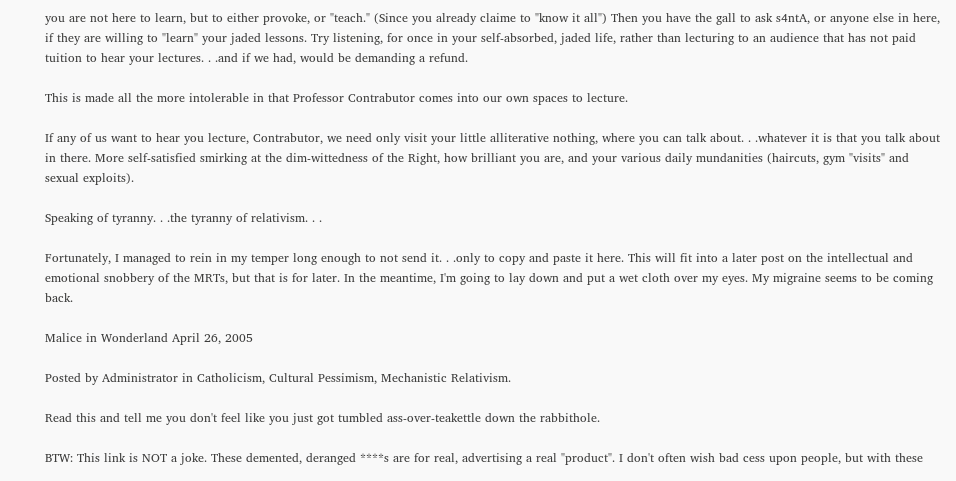you are not here to learn, but to either provoke, or "teach." (Since you already claime to "know it all") Then you have the gall to ask s4ntA, or anyone else in here, if they are willing to "learn" your jaded lessons. Try listening, for once in your self-absorbed, jaded life, rather than lecturing to an audience that has not paid tuition to hear your lectures. . .and if we had, would be demanding a refund.

This is made all the more intolerable in that Professor Contrabutor comes into our own spaces to lecture.

If any of us want to hear you lecture, Contrabutor, we need only visit your little alliterative nothing, where you can talk about. . .whatever it is that you talk about in there. More self-satisfied smirking at the dim-wittedness of the Right, how brilliant you are, and your various daily mundanities (haircuts, gym "visits" and sexual exploits).

Speaking of tyranny. . .the tyranny of relativism. . .

Fortunately, I managed to rein in my temper long enough to not send it. . .only to copy and paste it here. This will fit into a later post on the intellectual and emotional snobbery of the MRTs, but that is for later. In the meantime, I'm going to lay down and put a wet cloth over my eyes. My migraine seems to be coming back.

Malice in Wonderland April 26, 2005

Posted by Administrator in Catholicism, Cultural Pessimism, Mechanistic Relativism.

Read this and tell me you don't feel like you just got tumbled ass-over-teakettle down the rabbithole.

BTW: This link is NOT a joke. These demented, deranged ****s are for real, advertising a real "product". I don't often wish bad cess upon people, but with these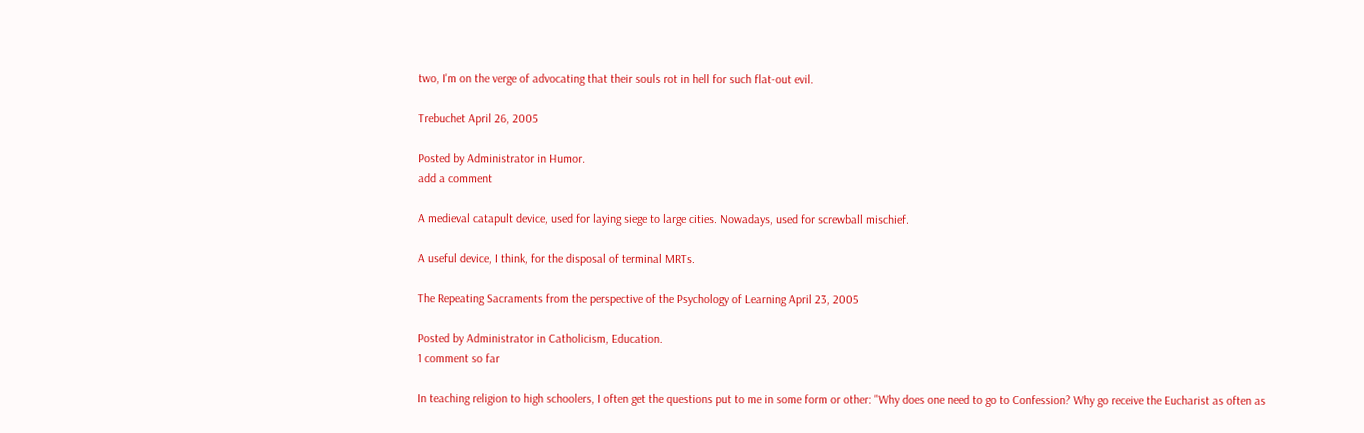two, I'm on the verge of advocating that their souls rot in hell for such flat-out evil.

Trebuchet April 26, 2005

Posted by Administrator in Humor.
add a comment

A medieval catapult device, used for laying siege to large cities. Nowadays, used for screwball mischief.

A useful device, I think, for the disposal of terminal MRTs.

The Repeating Sacraments from the perspective of the Psychology of Learning April 23, 2005

Posted by Administrator in Catholicism, Education.
1 comment so far

In teaching religion to high schoolers, I often get the questions put to me in some form or other: "Why does one need to go to Confession? Why go receive the Eucharist as often as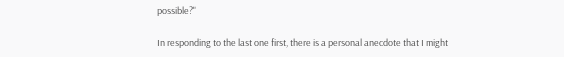possible?"

In responding to the last one first, there is a personal anecdote that I might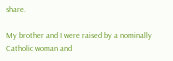share.

My brother and I were raised by a nominally Catholic woman and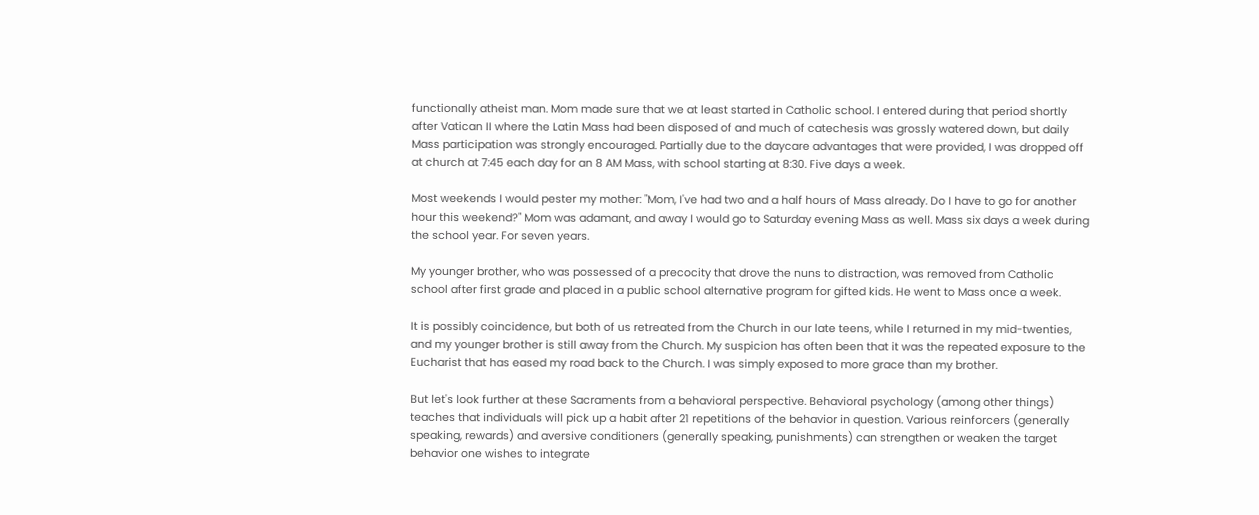functionally atheist man. Mom made sure that we at least started in Catholic school. I entered during that period shortly after Vatican II where the Latin Mass had been disposed of and much of catechesis was grossly watered down, but daily Mass participation was strongly encouraged. Partially due to the daycare advantages that were provided, I was dropped off at church at 7:45 each day for an 8 AM Mass, with school starting at 8:30. Five days a week.

Most weekends I would pester my mother: "Mom, I've had two and a half hours of Mass already. Do I have to go for another hour this weekend?" Mom was adamant, and away I would go to Saturday evening Mass as well. Mass six days a week during the school year. For seven years.

My younger brother, who was possessed of a precocity that drove the nuns to distraction, was removed from Catholic school after first grade and placed in a public school alternative program for gifted kids. He went to Mass once a week.

It is possibly coincidence, but both of us retreated from the Church in our late teens, while I returned in my mid-twenties, and my younger brother is still away from the Church. My suspicion has often been that it was the repeated exposure to the Eucharist that has eased my road back to the Church. I was simply exposed to more grace than my brother.

But let's look further at these Sacraments from a behavioral perspective. Behavioral psychology (among other things) teaches that individuals will pick up a habit after 21 repetitions of the behavior in question. Various reinforcers (generally speaking, rewards) and aversive conditioners (generally speaking, punishments) can strengthen or weaken the target behavior one wishes to integrate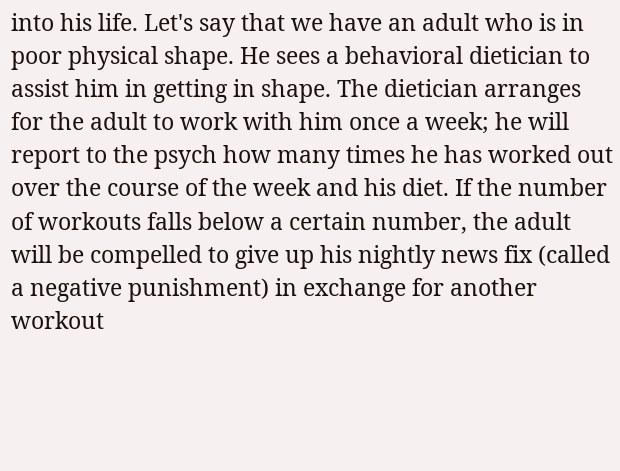into his life. Let's say that we have an adult who is in poor physical shape. He sees a behavioral dietician to assist him in getting in shape. The dietician arranges for the adult to work with him once a week; he will report to the psych how many times he has worked out over the course of the week and his diet. If the number of workouts falls below a certain number, the adult will be compelled to give up his nightly news fix (called a negative punishment) in exchange for another workout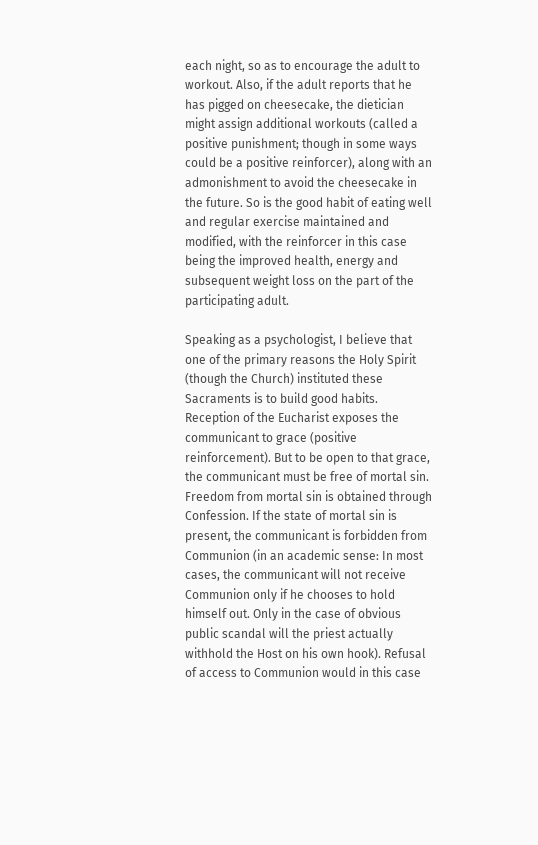each night, so as to encourage the adult to workout. Also, if the adult reports that he has pigged on cheesecake, the dietician might assign additional workouts (called a positive punishment; though in some ways could be a positive reinforcer), along with an admonishment to avoid the cheesecake in the future. So is the good habit of eating well and regular exercise maintained and modified, with the reinforcer in this case being the improved health, energy and subsequent weight loss on the part of the participating adult.

Speaking as a psychologist, I believe that one of the primary reasons the Holy Spirit (though the Church) instituted these Sacraments is to build good habits. Reception of the Eucharist exposes the communicant to grace (positive reinforcement). But to be open to that grace, the communicant must be free of mortal sin. Freedom from mortal sin is obtained through Confession. If the state of mortal sin is present, the communicant is forbidden from Communion (in an academic sense: In most cases, the communicant will not receive Communion only if he chooses to hold himself out. Only in the case of obvious public scandal will the priest actually withhold the Host on his own hook). Refusal of access to Communion would in this case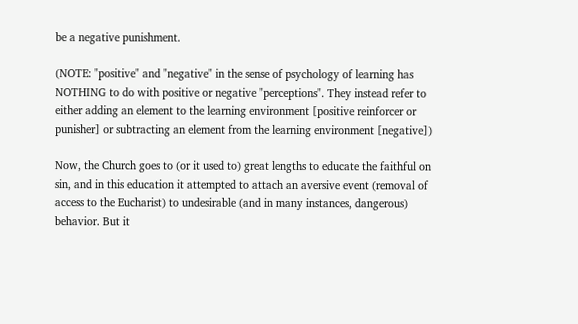be a negative punishment.

(NOTE: "positive" and "negative" in the sense of psychology of learning has NOTHING to do with positive or negative "perceptions". They instead refer to either adding an element to the learning environment [positive reinforcer or punisher] or subtracting an element from the learning environment [negative])

Now, the Church goes to (or it used to) great lengths to educate the faithful on sin, and in this education it attempted to attach an aversive event (removal of access to the Eucharist) to undesirable (and in many instances, dangerous) behavior. But it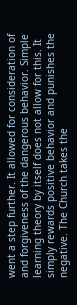went a step further. It allowed for consideration of and forgiveness of the dangerous behavior. Simple learning theory by itself does not allow for this. It simply rewards positive behavior and punishes the negative. The Church takes the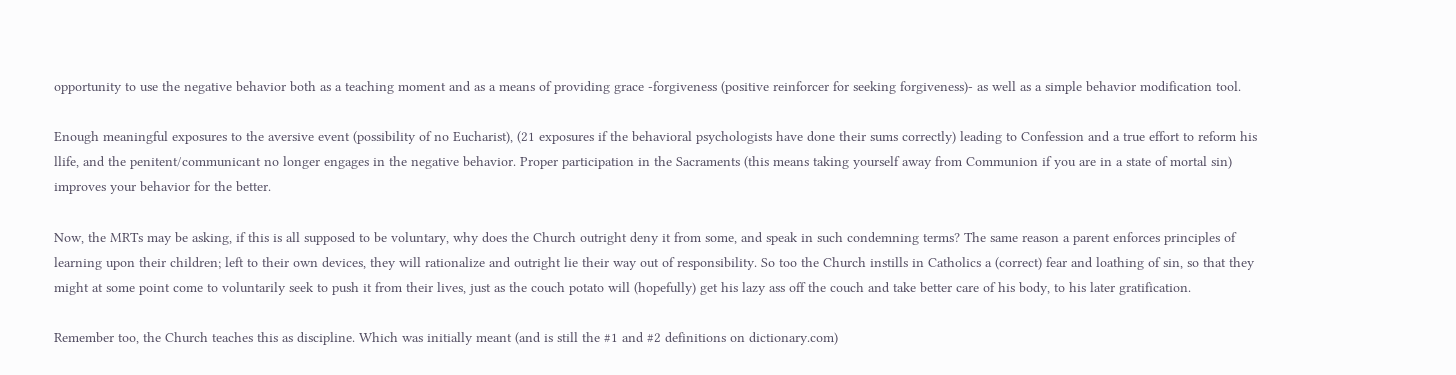opportunity to use the negative behavior both as a teaching moment and as a means of providing grace -forgiveness (positive reinforcer for seeking forgiveness)- as well as a simple behavior modification tool.

Enough meaningful exposures to the aversive event (possibility of no Eucharist), (21 exposures if the behavioral psychologists have done their sums correctly) leading to Confession and a true effort to reform his llife, and the penitent/communicant no longer engages in the negative behavior. Proper participation in the Sacraments (this means taking yourself away from Communion if you are in a state of mortal sin) improves your behavior for the better.

Now, the MRTs may be asking, if this is all supposed to be voluntary, why does the Church outright deny it from some, and speak in such condemning terms? The same reason a parent enforces principles of learning upon their children; left to their own devices, they will rationalize and outright lie their way out of responsibility. So too the Church instills in Catholics a (correct) fear and loathing of sin, so that they might at some point come to voluntarily seek to push it from their lives, just as the couch potato will (hopefully) get his lazy ass off the couch and take better care of his body, to his later gratification.

Remember too, the Church teaches this as discipline. Which was initially meant (and is still the #1 and #2 definitions on dictionary.com)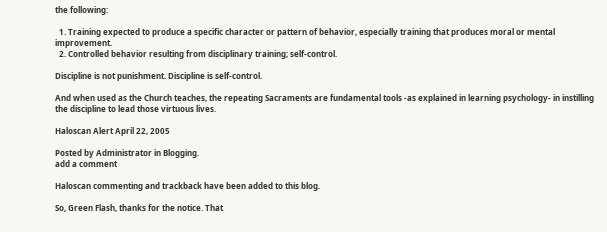the following:

  1. Training expected to produce a specific character or pattern of behavior, especially training that produces moral or mental improvement.
  2. Controlled behavior resulting from disciplinary training; self-control.

Discipline is not punishment. Discipline is self-control.

And when used as the Church teaches, the repeating Sacraments are fundamental tools -as explained in learning psychology- in instilling the discipline to lead those virtuous lives.

Haloscan Alert April 22, 2005

Posted by Administrator in Blogging.
add a comment

Haloscan commenting and trackback have been added to this blog.

So, Green Flash, thanks for the notice. That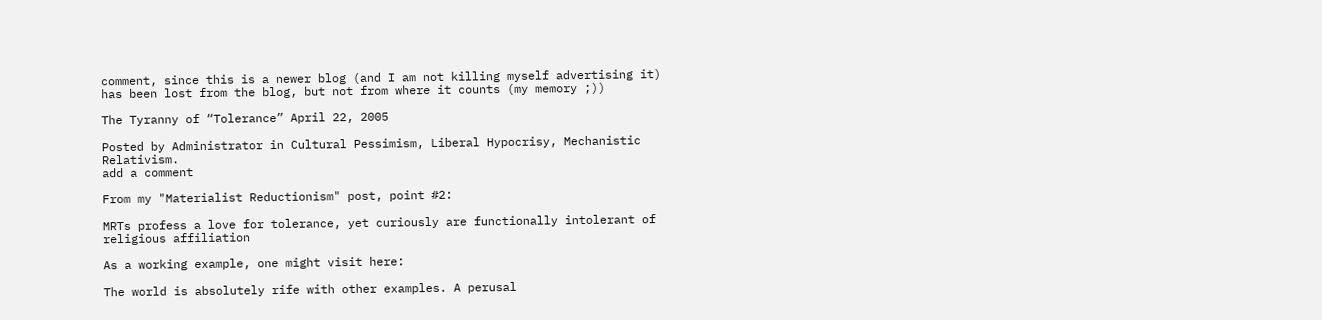comment, since this is a newer blog (and I am not killing myself advertising it) has been lost from the blog, but not from where it counts (my memory ;))

The Tyranny of “Tolerance” April 22, 2005

Posted by Administrator in Cultural Pessimism, Liberal Hypocrisy, Mechanistic Relativism.
add a comment

From my "Materialist Reductionism" post, point #2:

MRTs profess a love for tolerance, yet curiously are functionally intolerant of religious affiliation

As a working example, one might visit here:

The world is absolutely rife with other examples. A perusal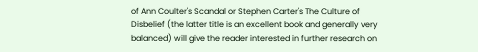of Ann Coulter's Scandal or Stephen Carter's The Culture of Disbelief (the latter title is an excellent book and generally very balanced) will give the reader interested in further research on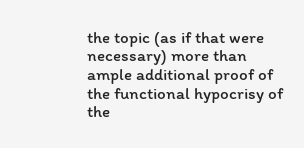the topic (as if that were necessary) more than ample additional proof of the functional hypocrisy of the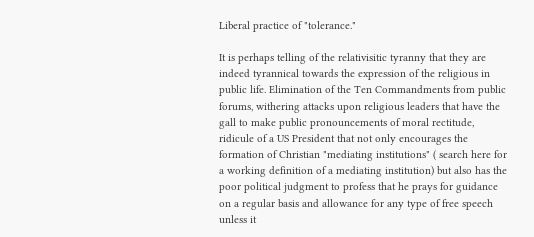Liberal practice of "tolerance."

It is perhaps telling of the relativisitic tyranny that they are indeed tyrannical towards the expression of the religious in public life. Elimination of the Ten Commandments from public forums, withering attacks upon religious leaders that have the gall to make public pronouncements of moral rectitude, ridicule of a US President that not only encourages the formation of Christian "mediating institutions" ( search here for a working definition of a mediating institution) but also has the poor political judgment to profess that he prays for guidance on a regular basis and allowance for any type of free speech unless it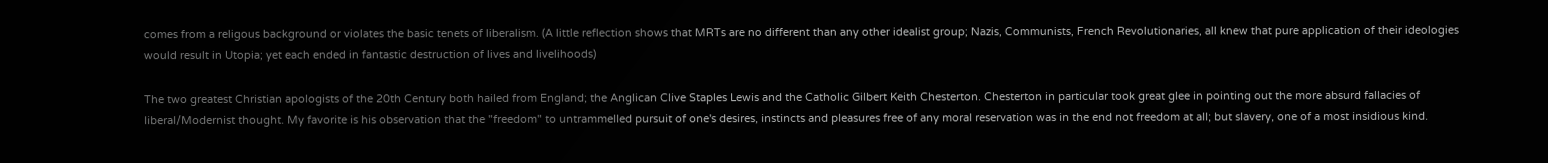comes from a religous background or violates the basic tenets of liberalism. (A little reflection shows that MRTs are no different than any other idealist group; Nazis, Communists, French Revolutionaries, all knew that pure application of their ideologies would result in Utopia; yet each ended in fantastic destruction of lives and livelihoods)

The two greatest Christian apologists of the 20th Century both hailed from England; the Anglican Clive Staples Lewis and the Catholic Gilbert Keith Chesterton. Chesterton in particular took great glee in pointing out the more absurd fallacies of liberal/Modernist thought. My favorite is his observation that the "freedom" to untrammelled pursuit of one's desires, instincts and pleasures free of any moral reservation was in the end not freedom at all; but slavery, one of a most insidious kind.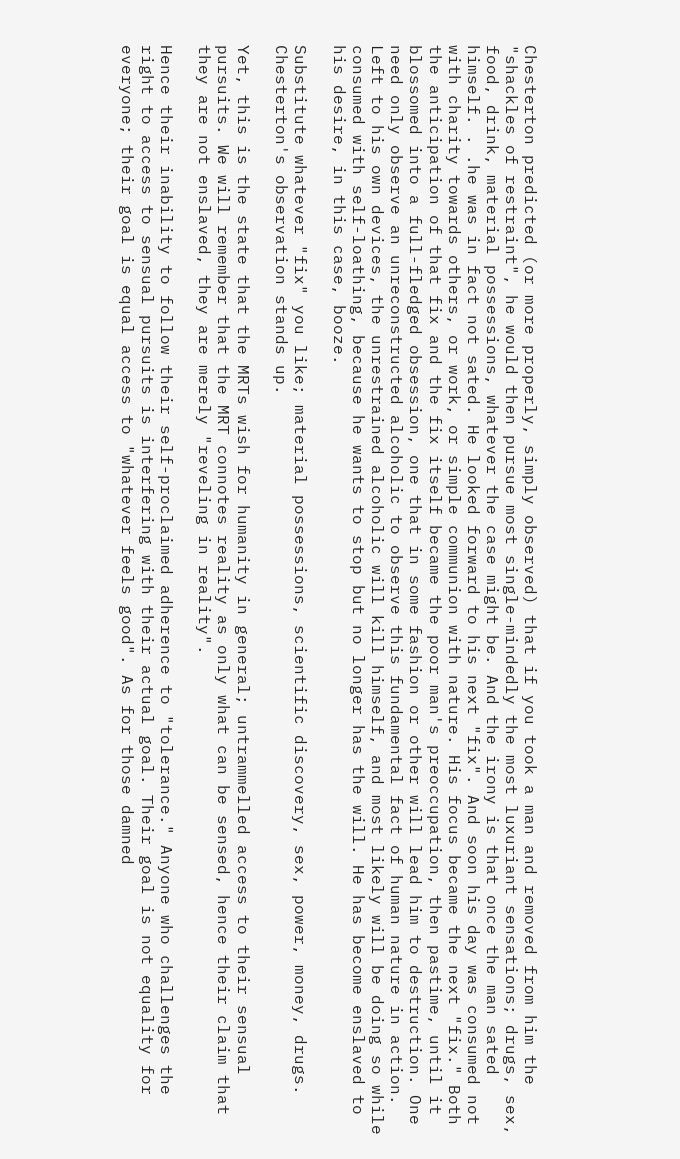Chesterton predicted (or more properly, simply observed) that if you took a man and removed from him the "shackles of restraint", he would then pursue most single-mindedly the most luxuriant sensations; drugs, sex, food, drink, material possessions, whatever the case might be. And the irony is that once the man sated himself. . .he was in fact not sated. He looked forward to his next "fix". And soon his day was consumed not with charity towards others, or work, or simple communion with nature. His focus became the next "fix." Both the anticipation of that fix and the fix itself became the poor man's preoccupation, then pastime, until it blossomed into a full-fledged obsession, one that in some fashion or other will lead him to destruction. One need only observe an unreconstructed alcoholic to observe this fundamental fact of human nature in action. Left to his own devices, the unrestrained alcoholic will kill himself, and most likely will be doing so while consumed with self-loathing, because he wants to stop but no longer has the will. He has become enslaved to his desire, in this case, booze.

Substitute whatever "fix" you like; material possessions, scientific discovery, sex, power, money, drugs. Chesterton's observation stands up.

Yet, this is the state that the MRTs wish for humanity in general; untrammelled access to their sensual pursuits. We will remember that the MRT connotes reality as only what can be sensed, hence their claim that they are not enslaved, they are merely "reveling in reality".

Hence their inability to follow their self-proclaimed adherence to "tolerance." Anyone who challenges the right to access to sensual pursuits is interfering with their actual goal. Their goal is not equality for everyone; their goal is equal access to "whatever feels good". As for those damned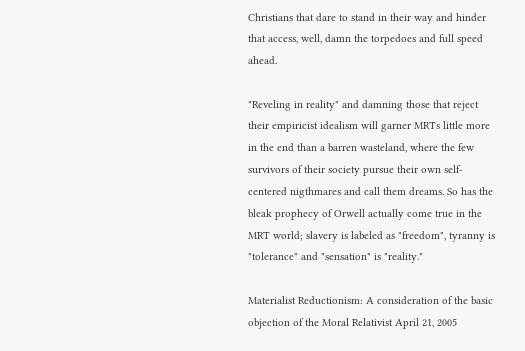Christians that dare to stand in their way and hinder that access, well, damn the torpedoes and full speed ahead.

"Reveling in reality" and damning those that reject their empiricist idealism will garner MRTs little more in the end than a barren wasteland, where the few survivors of their society pursue their own self-centered nigthmares and call them dreams. So has the bleak prophecy of Orwell actually come true in the MRT world; slavery is labeled as "freedom", tyranny is "tolerance" and "sensation" is "reality."

Materialist Reductionism: A consideration of the basic objection of the Moral Relativist April 21, 2005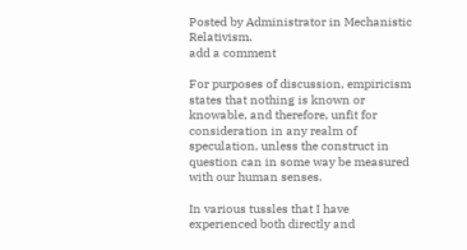Posted by Administrator in Mechanistic Relativism.
add a comment

For purposes of discussion, empiricism states that nothing is known or knowable, and therefore, unfit for consideration in any realm of speculation, unless the construct in question can in some way be measured with our human senses.

In various tussles that I have experienced both directly and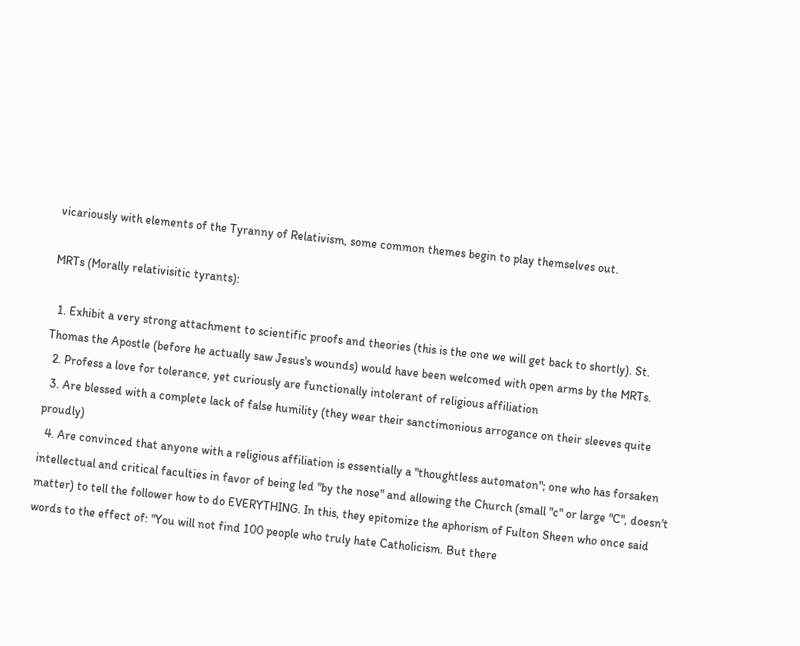vicariously with elements of the Tyranny of Relativism, some common themes begin to play themselves out.

MRTs (Morally relativisitic tyrants):

  1. Exhibit a very strong attachment to scientific proofs and theories (this is the one we will get back to shortly). St. Thomas the Apostle (before he actually saw Jesus's wounds) would have been welcomed with open arms by the MRTs.
  2. Profess a love for tolerance, yet curiously are functionally intolerant of religious affiliation
  3. Are blessed with a complete lack of false humility (they wear their sanctimonious arrogance on their sleeves quite proudly)
  4. Are convinced that anyone with a religious affiliation is essentially a "thoughtless automaton"; one who has forsaken intellectual and critical faculties in favor of being led "by the nose" and allowing the Church (small "c" or large "C", doesn't matter) to tell the follower how to do EVERYTHING. In this, they epitomize the aphorism of Fulton Sheen who once said words to the effect of: "You will not find 100 people who truly hate Catholicism. But there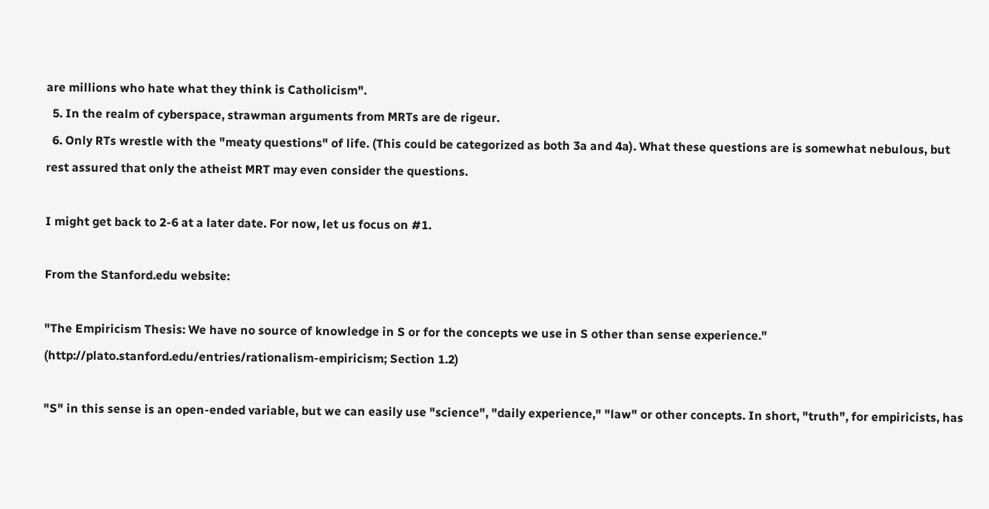are millions who hate what they think is Catholicism".
  5. In the realm of cyberspace, strawman arguments from MRTs are de rigeur.
  6. Only RTs wrestle with the "meaty questions" of life. (This could be categorized as both 3a and 4a). What these questions are is somewhat nebulous, but rest assured that only the atheist MRT may even consider the questions.

I might get back to 2-6 at a later date. For now, let us focus on #1.

From the Stanford.edu website:

"The Empiricism Thesis: We have no source of knowledge in S or for the concepts we use in S other than sense experience." (http://plato.stanford.edu/entries/rationalism-empiricism; Section 1.2)

"S" in this sense is an open-ended variable, but we can easily use "science", "daily experience," "law" or other concepts. In short, "truth", for empiricists, has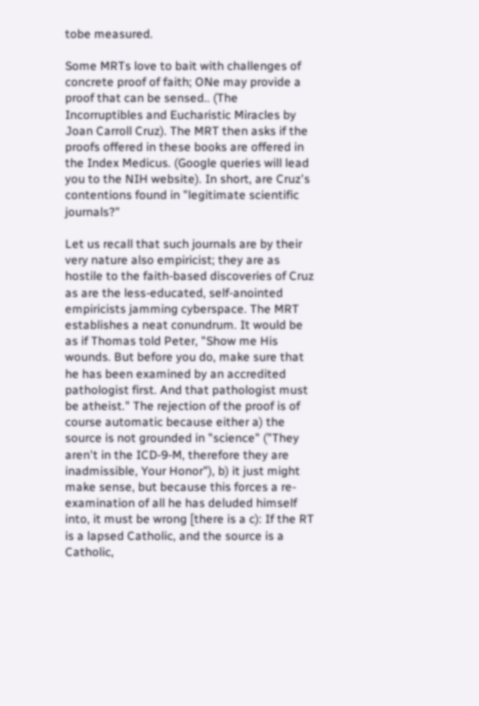tobe measured.

Some MRTs love to bait with challenges of concrete proof of faith; ONe may provide a proof that can be sensed.. (The Incorruptibles and Eucharistic Miracles by Joan Carroll Cruz). The MRT then asks if the proofs offered in these books are offered in the Index Medicus. (Google queries will lead you to the NIH website). In short, are Cruz's contentions found in "legitimate scientific journals?"

Let us recall that such journals are by their very nature also empiricist; they are as hostile to the faith-based discoveries of Cruz as are the less-educated, self-anointed empiricists jamming cyberspace. The MRT establishes a neat conundrum. It would be as if Thomas told Peter, "Show me His wounds. But before you do, make sure that he has been examined by an accredited pathologist first. And that pathologist must be atheist." The rejection of the proof is of course automatic because either a) the source is not grounded in "science" ("They aren't in the ICD-9-M, therefore they are inadmissible, Your Honor"), b) it just might make sense, but because this forces a re-examination of all he has deluded himself into, it must be wrong [there is a c): If the RT is a lapsed Catholic, and the source is a Catholic,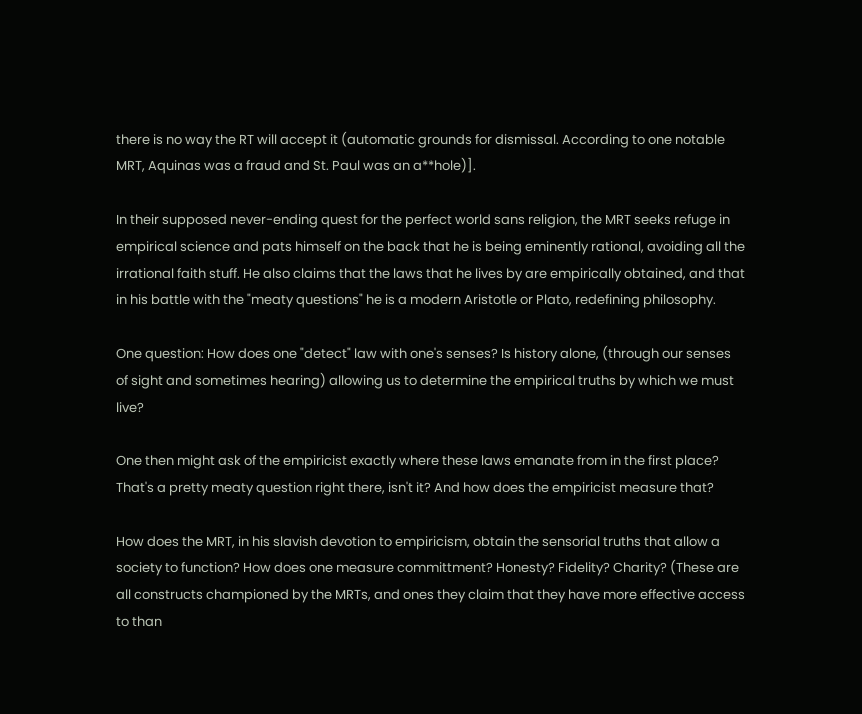there is no way the RT will accept it (automatic grounds for dismissal. According to one notable MRT, Aquinas was a fraud and St. Paul was an a**hole)].

In their supposed never-ending quest for the perfect world sans religion, the MRT seeks refuge in empirical science and pats himself on the back that he is being eminently rational, avoiding all the irrational faith stuff. He also claims that the laws that he lives by are empirically obtained, and that in his battle with the "meaty questions" he is a modern Aristotle or Plato, redefining philosophy.

One question: How does one "detect" law with one's senses? Is history alone, (through our senses of sight and sometimes hearing) allowing us to determine the empirical truths by which we must live?

One then might ask of the empiricist exactly where these laws emanate from in the first place? That's a pretty meaty question right there, isn't it? And how does the empiricist measure that?

How does the MRT, in his slavish devotion to empiricism, obtain the sensorial truths that allow a society to function? How does one measure committment? Honesty? Fidelity? Charity? (These are all constructs championed by the MRTs, and ones they claim that they have more effective access to than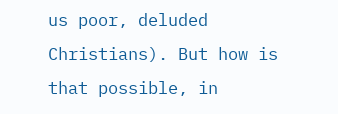us poor, deluded Christians). But how is that possible, in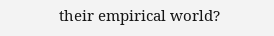their empirical world?